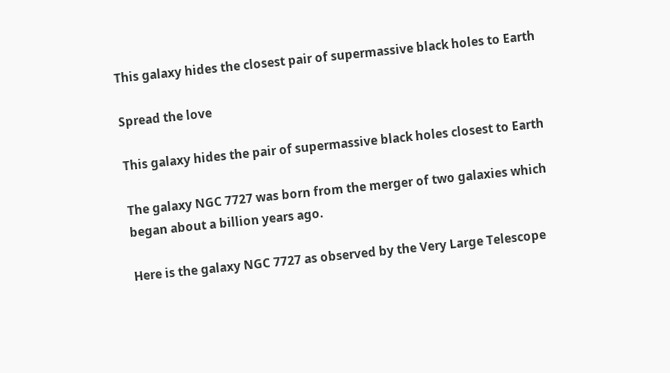This galaxy hides the closest pair of supermassive black holes to Earth

Spread the love

This galaxy hides the pair of supermassive black holes closest to Earth

The galaxy NGC 7727 was born from the merger of two galaxies which began about a billion years ago.

Here is the galaxy NGC 7727 as observed by the Very Large Telescope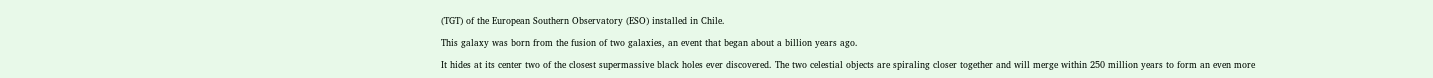(TGT) of the European Southern Observatory (ESO) installed in Chile.

This galaxy was born from the fusion of two galaxies, an event that began about a billion years ago.

It hides at its center two of the closest supermassive black holes ever discovered. The two celestial objects are spiraling closer together and will merge within 250 million years to form an even more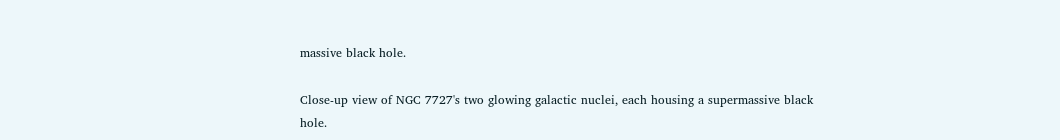massive black hole.

Close-up view of NGC 7727's two glowing galactic nuclei, each housing a supermassive black hole.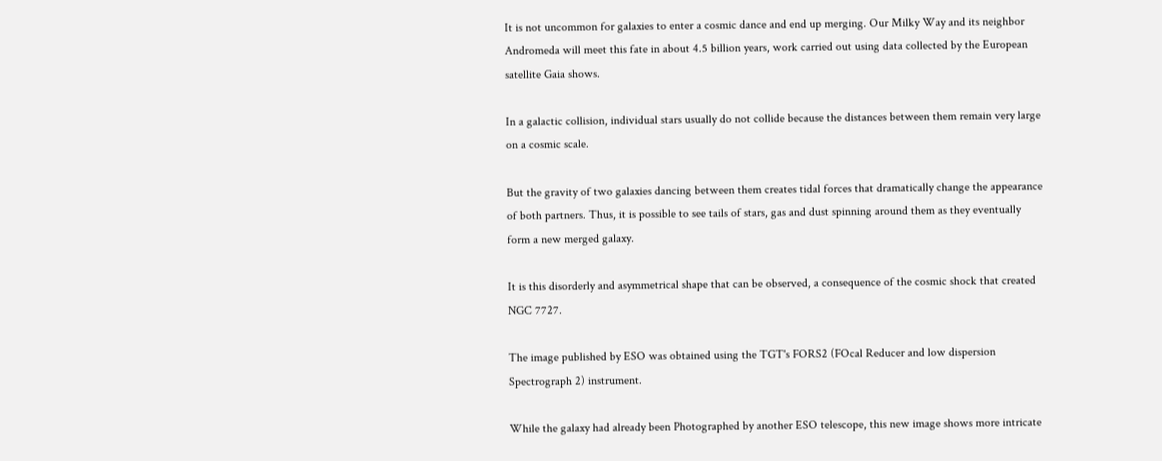It is not uncommon for galaxies to enter a cosmic dance and end up merging. Our Milky Way and its neighbor Andromeda will meet this fate in about 4.5 billion years, work carried out using data collected by the European satellite Gaia shows.

In a galactic collision, individual stars usually do not collide because the distances between them remain very large on a cosmic scale.

But the gravity of two galaxies dancing between them creates tidal forces that dramatically change the appearance of both partners. Thus, it is possible to see tails of stars, gas and dust spinning around them as they eventually form a new merged galaxy.

It is this disorderly and asymmetrical shape that can be observed, a consequence of the cosmic shock that created NGC 7727.

The image published by ESO was obtained using the TGT's FORS2 (FOcal Reducer and low dispersion Spectrograph 2) instrument.

While the galaxy had already been Photographed by another ESO telescope, this new image shows more intricate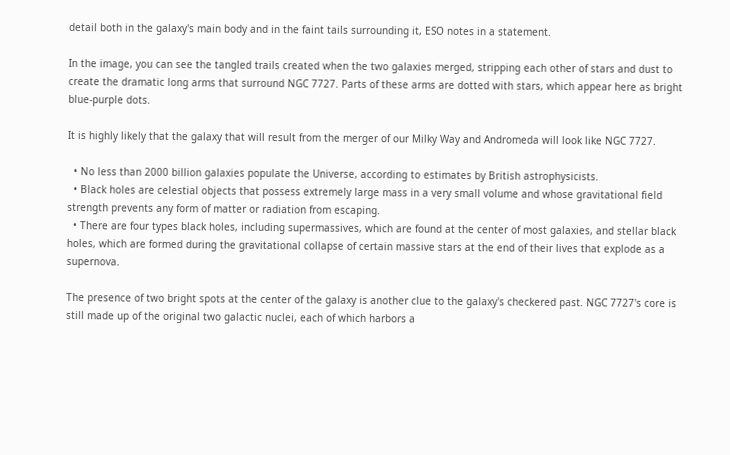detail both in the galaxy's main body and in the faint tails surrounding it, ESO notes in a statement.

In the image, you can see the tangled trails created when the two galaxies merged, stripping each other of stars and dust to create the dramatic long arms that surround NGC 7727. Parts of these arms are dotted with stars, which appear here as bright blue-purple dots.

It is highly likely that the galaxy that will result from the merger of our Milky Way and Andromeda will look like NGC 7727.

  • No less than 2000 billion galaxies populate the Universe, according to estimates by British astrophysicists.
  • Black holes are celestial objects that possess extremely large mass in a very small volume and whose gravitational field strength prevents any form of matter or radiation from escaping.
  • There are four types black holes, including supermassives, which are found at the center of most galaxies, and stellar black holes, which are formed during the gravitational collapse of certain massive stars at the end of their lives that explode as a supernova.

The presence of two bright spots at the center of the galaxy is another clue to the galaxy's checkered past. NGC 7727's core is still made up of the original two galactic nuclei, each of which harbors a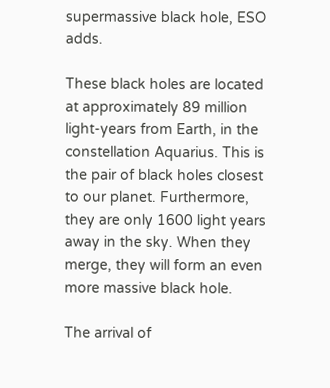supermassive black hole, ESO adds.

These black holes are located at approximately 89 million light-years from Earth, in the constellation Aquarius. This is the pair of black holes closest to our planet. Furthermore, they are only 1600 light years away in the sky. When they merge, they will form an even more massive black hole.

The arrival of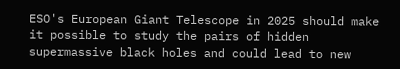ESO's European Giant Telescope in 2025 should make it possible to study the pairs of hidden supermassive black holes and could lead to new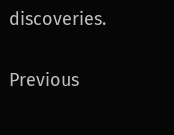discoveries.

Previous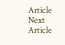Article
Next Article